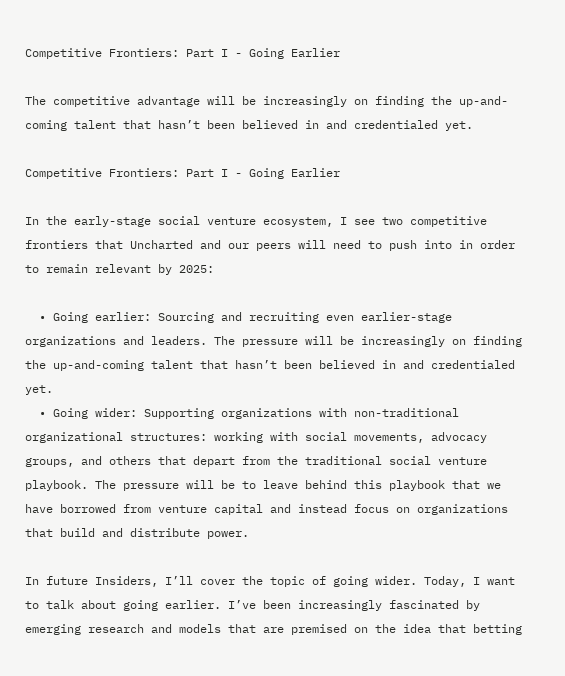Competitive Frontiers: Part I - Going Earlier

The competitive advantage will be increasingly on finding the up-and-coming talent that hasn’t been believed in and credentialed yet.

Competitive Frontiers: Part I - Going Earlier

In the early-stage social venture ecosystem, I see two competitive frontiers that Uncharted and our peers will need to push into in order to remain relevant by 2025:

  • Going earlier: Sourcing and recruiting even earlier-stage organizations and leaders. The pressure will be increasingly on finding the up-and-coming talent that hasn’t been believed in and credentialed yet.
  • Going wider: Supporting organizations with non-traditional organizational structures: working with social movements, advocacy groups, and others that depart from the traditional social venture playbook. The pressure will be to leave behind this playbook that we have borrowed from venture capital and instead focus on organizations that build and distribute power.

In future Insiders, I’ll cover the topic of going wider. Today, I want to talk about going earlier. I’ve been increasingly fascinated by emerging research and models that are premised on the idea that betting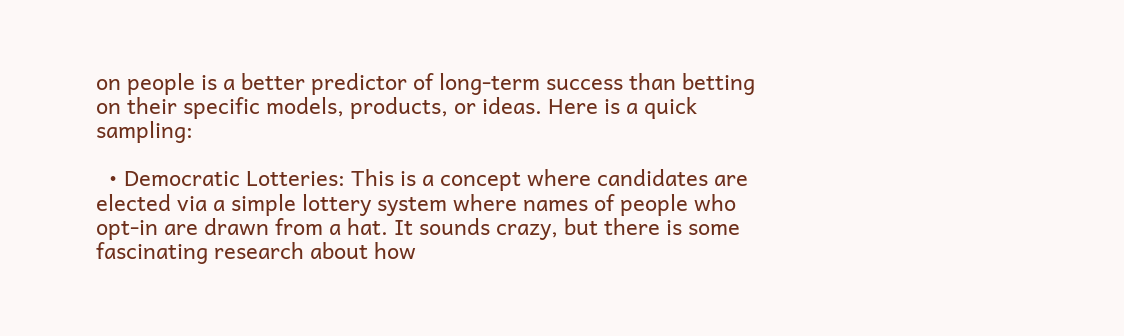on people is a better predictor of long-term success than betting on their specific models, products, or ideas. Here is a quick sampling:

  • Democratic Lotteries: This is a concept where candidates are elected via a simple lottery system where names of people who opt-in are drawn from a hat. It sounds crazy, but there is some fascinating research about how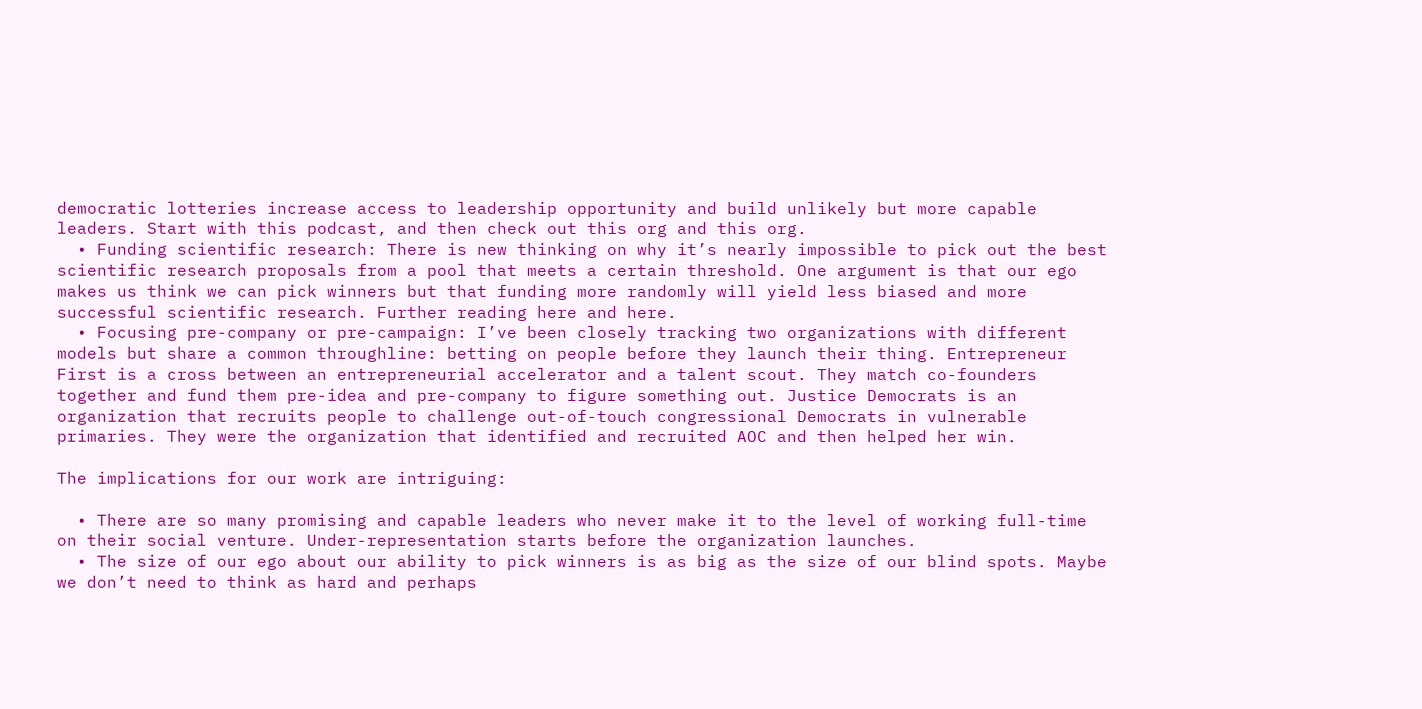democratic lotteries increase access to leadership opportunity and build unlikely but more capable leaders. Start with this podcast, and then check out this org and this org.
  • Funding scientific research: There is new thinking on why it’s nearly impossible to pick out the best scientific research proposals from a pool that meets a certain threshold. One argument is that our ego makes us think we can pick winners but that funding more randomly will yield less biased and more successful scientific research. Further reading here and here.
  • Focusing pre-company or pre-campaign: I’ve been closely tracking two organizations with different models but share a common throughline: betting on people before they launch their thing. Entrepreneur First is a cross between an entrepreneurial accelerator and a talent scout. They match co-founders together and fund them pre-idea and pre-company to figure something out. Justice Democrats is an organization that recruits people to challenge out-of-touch congressional Democrats in vulnerable primaries. They were the organization that identified and recruited AOC and then helped her win.

The implications for our work are intriguing:

  • There are so many promising and capable leaders who never make it to the level of working full-time on their social venture. Under-representation starts before the organization launches.
  • The size of our ego about our ability to pick winners is as big as the size of our blind spots. Maybe we don’t need to think as hard and perhaps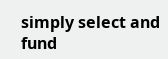simply select and fund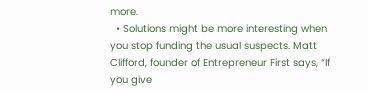more.
  • Solutions might be more interesting when you stop funding the usual suspects. Matt Clifford, founder of Entrepreneur First says, “If you give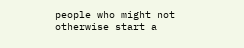people who might not otherwise start a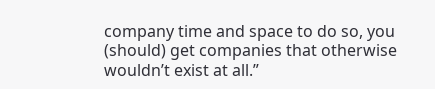company time and space to do so, you (should) get companies that otherwise wouldn’t exist at all.”